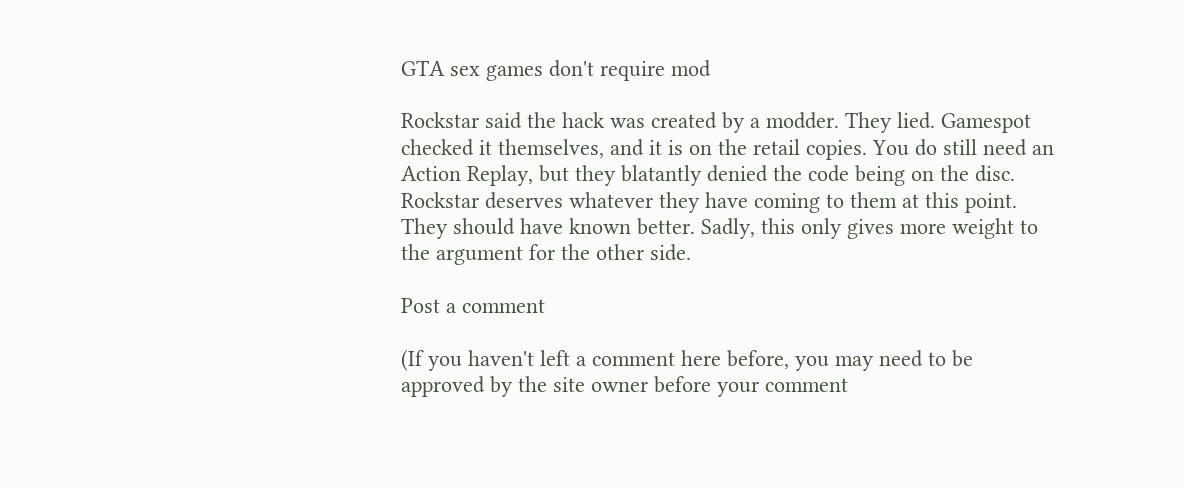GTA sex games don't require mod

Rockstar said the hack was created by a modder. They lied. Gamespot checked it themselves, and it is on the retail copies. You do still need an Action Replay, but they blatantly denied the code being on the disc. Rockstar deserves whatever they have coming to them at this point. They should have known better. Sadly, this only gives more weight to the argument for the other side.

Post a comment

(If you haven't left a comment here before, you may need to be approved by the site owner before your comment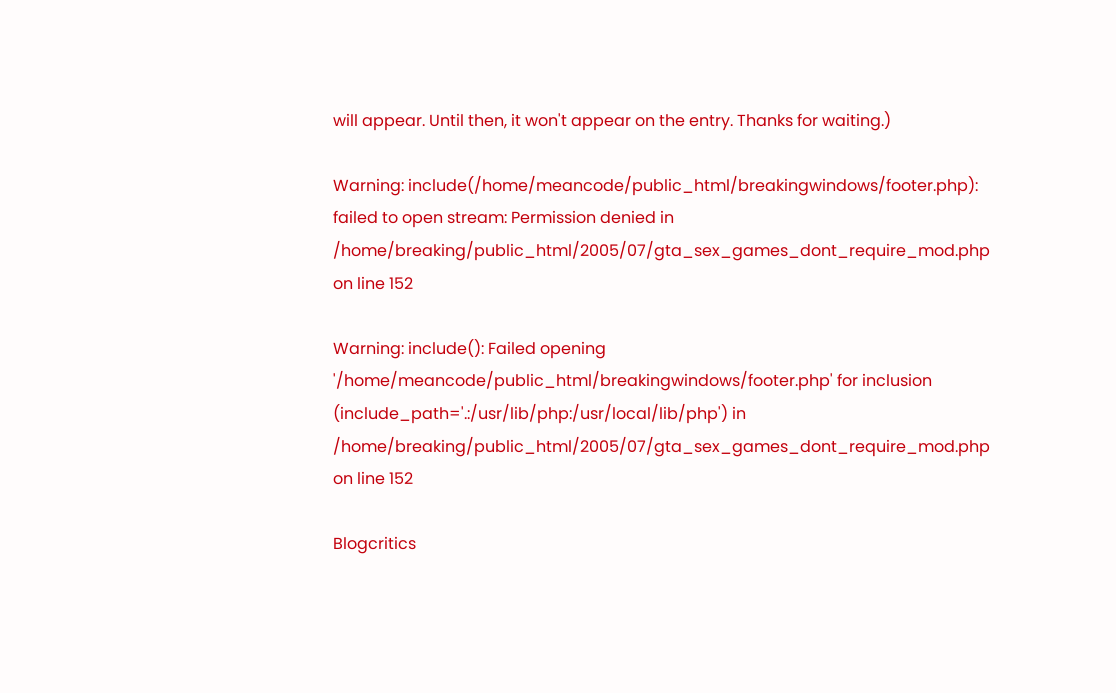will appear. Until then, it won't appear on the entry. Thanks for waiting.)

Warning: include(/home/meancode/public_html/breakingwindows/footer.php): failed to open stream: Permission denied in /home/breaking/public_html/2005/07/gta_sex_games_dont_require_mod.php on line 152

Warning: include(): Failed opening '/home/meancode/public_html/breakingwindows/footer.php' for inclusion (include_path='.:/usr/lib/php:/usr/local/lib/php') in /home/breaking/public_html/2005/07/gta_sex_games_dont_require_mod.php on line 152

Blogcritics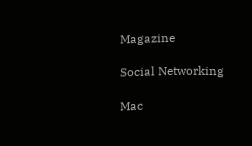Magazine

Social Networking

Mac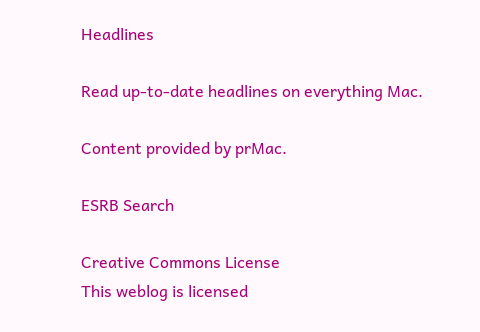Headlines

Read up-to-date headlines on everything Mac.

Content provided by prMac.

ESRB Search

Creative Commons License
This weblog is licensed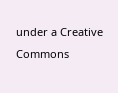under a Creative Commons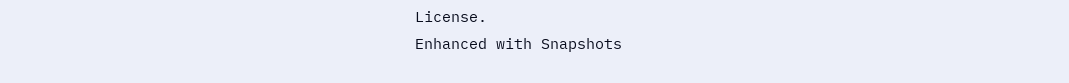License.
Enhanced with Snapshots